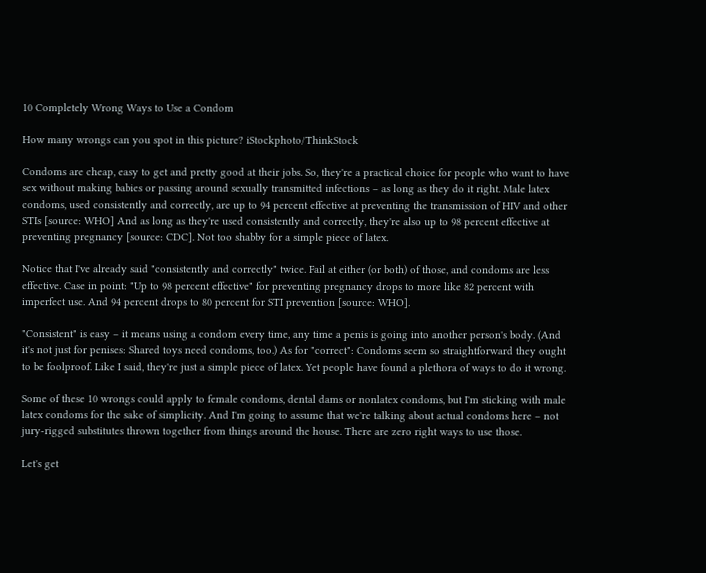10 Completely Wrong Ways to Use a Condom

How many wrongs can you spot in this picture? iStockphoto/ThinkStock

Condoms are cheap, easy to get and pretty good at their jobs. So, they're a practical choice for people who want to have sex without making babies or passing around sexually transmitted infections – as long as they do it right. Male latex condoms, used consistently and correctly, are up to 94 percent effective at preventing the transmission of HIV and other STIs [source: WHO] And as long as they're used consistently and correctly, they're also up to 98 percent effective at preventing pregnancy [source: CDC]. Not too shabby for a simple piece of latex.

Notice that I've already said "consistently and correctly" twice. Fail at either (or both) of those, and condoms are less effective. Case in point: "Up to 98 percent effective" for preventing pregnancy drops to more like 82 percent with imperfect use. And 94 percent drops to 80 percent for STI prevention [source: WHO].

"Consistent" is easy – it means using a condom every time, any time a penis is going into another person's body. (And it's not just for penises: Shared toys need condoms, too.) As for "correct": Condoms seem so straightforward they ought to be foolproof. Like I said, they're just a simple piece of latex. Yet people have found a plethora of ways to do it wrong.

Some of these 10 wrongs could apply to female condoms, dental dams or nonlatex condoms, but I'm sticking with male latex condoms for the sake of simplicity. And I'm going to assume that we're talking about actual condoms here – not jury-rigged substitutes thrown together from things around the house. There are zero right ways to use those.

Let's get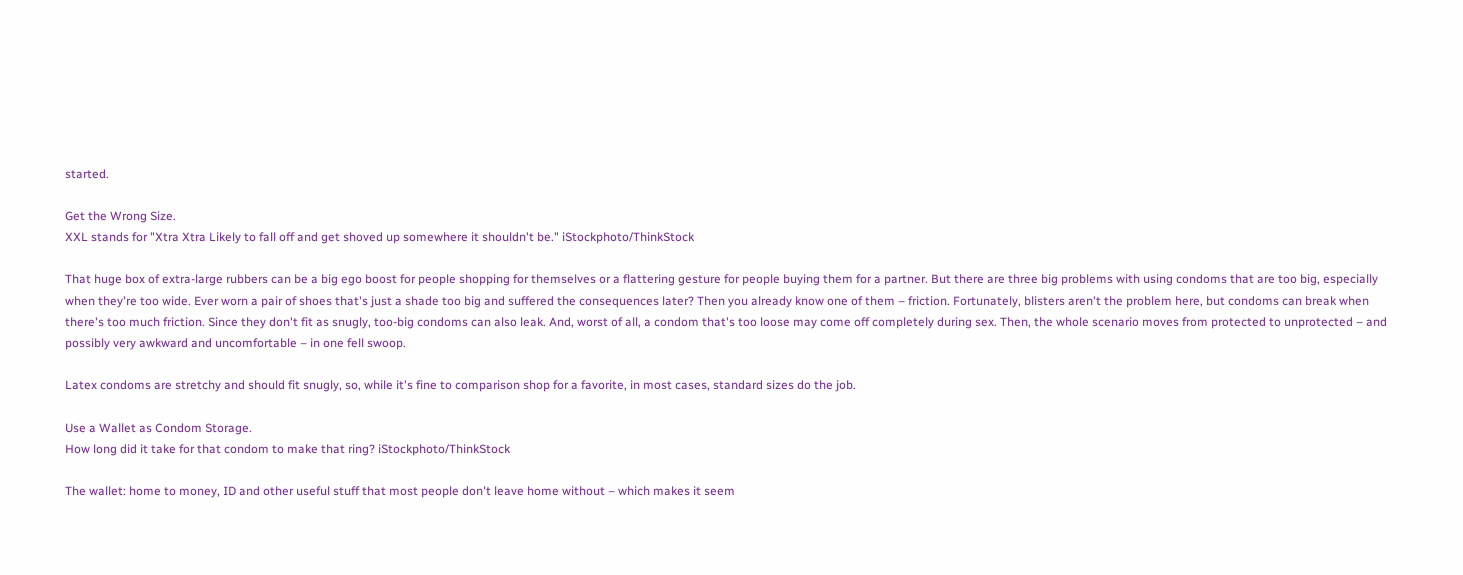started.

Get the Wrong Size.
XXL stands for "Xtra Xtra Likely to fall off and get shoved up somewhere it shouldn't be." iStockphoto/ThinkStock

That huge box of extra-large rubbers can be a big ego boost for people shopping for themselves or a flattering gesture for people buying them for a partner. But there are three big problems with using condoms that are too big, especially when they're too wide. Ever worn a pair of shoes that's just a shade too big and suffered the consequences later? Then you already know one of them – friction. Fortunately, blisters aren't the problem here, but condoms can break when there's too much friction. Since they don't fit as snugly, too-big condoms can also leak. And, worst of all, a condom that's too loose may come off completely during sex. Then, the whole scenario moves from protected to unprotected – and possibly very awkward and uncomfortable – in one fell swoop.

Latex condoms are stretchy and should fit snugly, so, while it's fine to comparison shop for a favorite, in most cases, standard sizes do the job.

Use a Wallet as Condom Storage.
How long did it take for that condom to make that ring? iStockphoto/ThinkStock

The wallet: home to money, ID and other useful stuff that most people don't leave home without – which makes it seem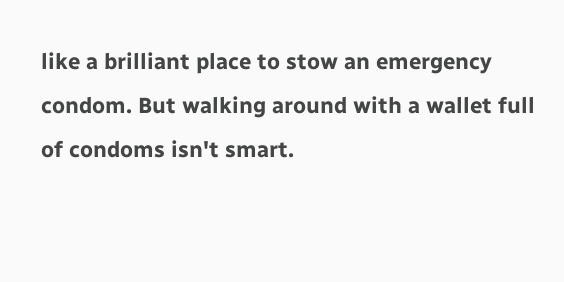like a brilliant place to stow an emergency condom. But walking around with a wallet full of condoms isn't smart.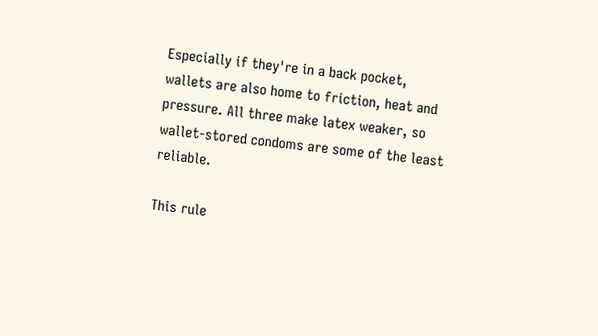Especially if they're in a back pocket, wallets are also home to friction, heat and pressure. All three make latex weaker, so wallet-stored condoms are some of the least reliable.

This rule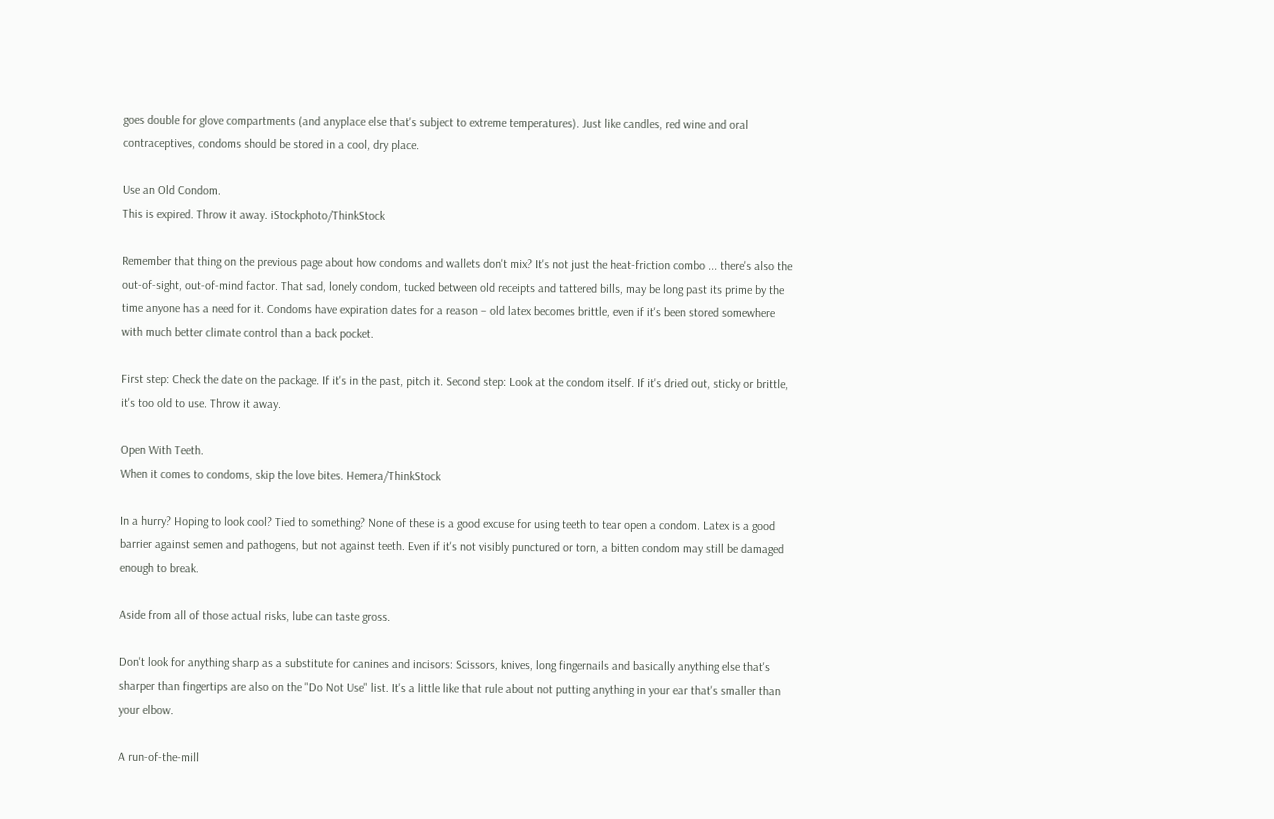goes double for glove compartments (and anyplace else that's subject to extreme temperatures). Just like candles, red wine and oral contraceptives, condoms should be stored in a cool, dry place.

Use an Old Condom.
This is expired. Throw it away. iStockphoto/ThinkStock

Remember that thing on the previous page about how condoms and wallets don't mix? It's not just the heat-friction combo ... there's also the out-of-sight, out-of-mind factor. That sad, lonely condom, tucked between old receipts and tattered bills, may be long past its prime by the time anyone has a need for it. Condoms have expiration dates for a reason – old latex becomes brittle, even if it's been stored somewhere with much better climate control than a back pocket.

First step: Check the date on the package. If it's in the past, pitch it. Second step: Look at the condom itself. If it's dried out, sticky or brittle, it's too old to use. Throw it away.

Open With Teeth.
When it comes to condoms, skip the love bites. Hemera/ThinkStock

In a hurry? Hoping to look cool? Tied to something? None of these is a good excuse for using teeth to tear open a condom. Latex is a good barrier against semen and pathogens, but not against teeth. Even if it's not visibly punctured or torn, a bitten condom may still be damaged enough to break.

Aside from all of those actual risks, lube can taste gross.

Don't look for anything sharp as a substitute for canines and incisors: Scissors, knives, long fingernails and basically anything else that's sharper than fingertips are also on the "Do Not Use" list. It's a little like that rule about not putting anything in your ear that's smaller than your elbow.

A run-of-the-mill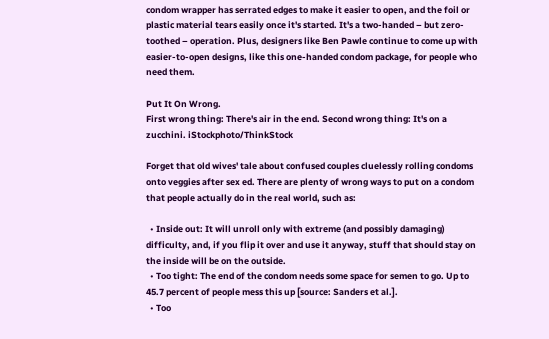condom wrapper has serrated edges to make it easier to open, and the foil or plastic material tears easily once it's started. It's a two-handed – but zero-toothed – operation. Plus, designers like Ben Pawle continue to come up with easier-to-open designs, like this one-handed condom package, for people who need them.

Put It On Wrong.
First wrong thing: There's air in the end. Second wrong thing: It's on a zucchini. iStockphoto/ThinkStock

Forget that old wives' tale about confused couples cluelessly rolling condoms onto veggies after sex ed. There are plenty of wrong ways to put on a condom that people actually do in the real world, such as:

  • Inside out: It will unroll only with extreme (and possibly damaging) difficulty, and, if you flip it over and use it anyway, stuff that should stay on the inside will be on the outside.
  • Too tight: The end of the condom needs some space for semen to go. Up to 45.7 percent of people mess this up [source: Sanders et al.].
  • Too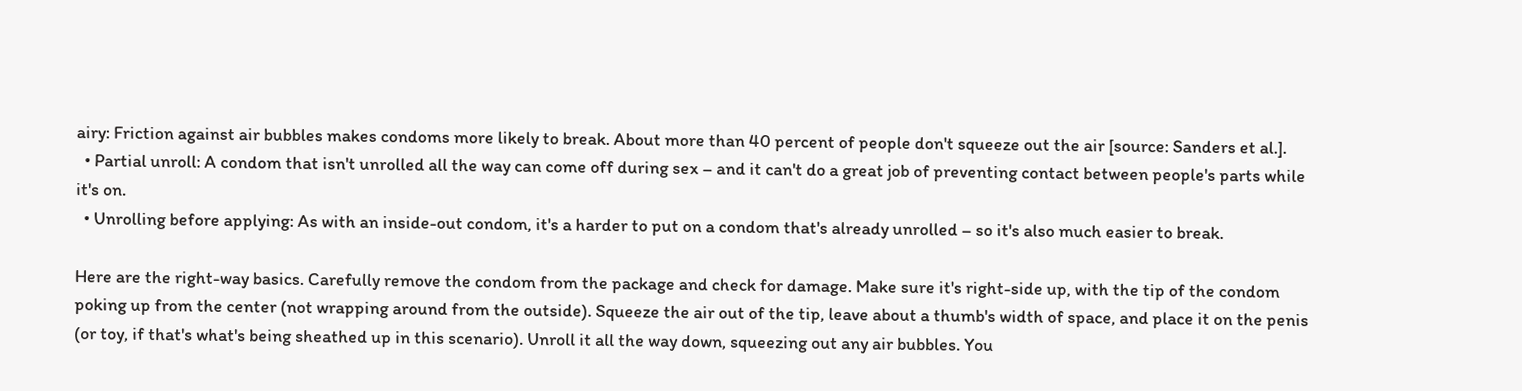airy: Friction against air bubbles makes condoms more likely to break. About more than 40 percent of people don't squeeze out the air [source: Sanders et al.].
  • Partial unroll: A condom that isn't unrolled all the way can come off during sex – and it can't do a great job of preventing contact between people's parts while it's on.
  • Unrolling before applying: As with an inside-out condom, it's a harder to put on a condom that's already unrolled – so it's also much easier to break.

Here are the right-way basics. Carefully remove the condom from the package and check for damage. Make sure it's right-side up, with the tip of the condom poking up from the center (not wrapping around from the outside). Squeeze the air out of the tip, leave about a thumb's width of space, and place it on the penis (or toy, if that's what's being sheathed up in this scenario). Unroll it all the way down, squeezing out any air bubbles. You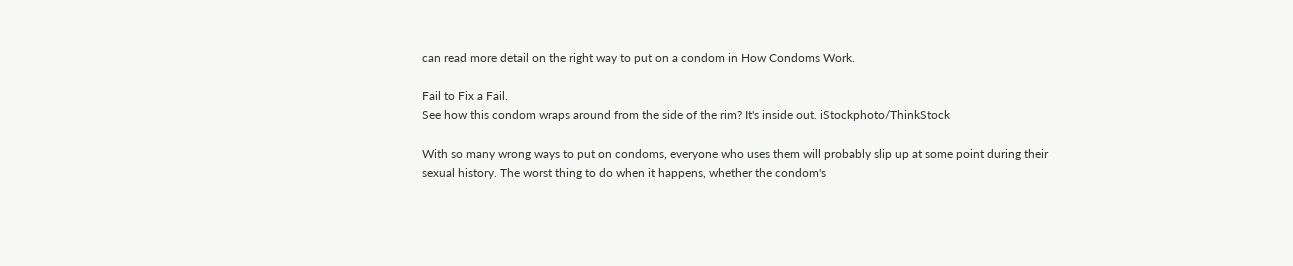can read more detail on the right way to put on a condom in How Condoms Work.

Fail to Fix a Fail.
See how this condom wraps around from the side of the rim? It's inside out. iStockphoto/ThinkStock

With so many wrong ways to put on condoms, everyone who uses them will probably slip up at some point during their sexual history. The worst thing to do when it happens, whether the condom's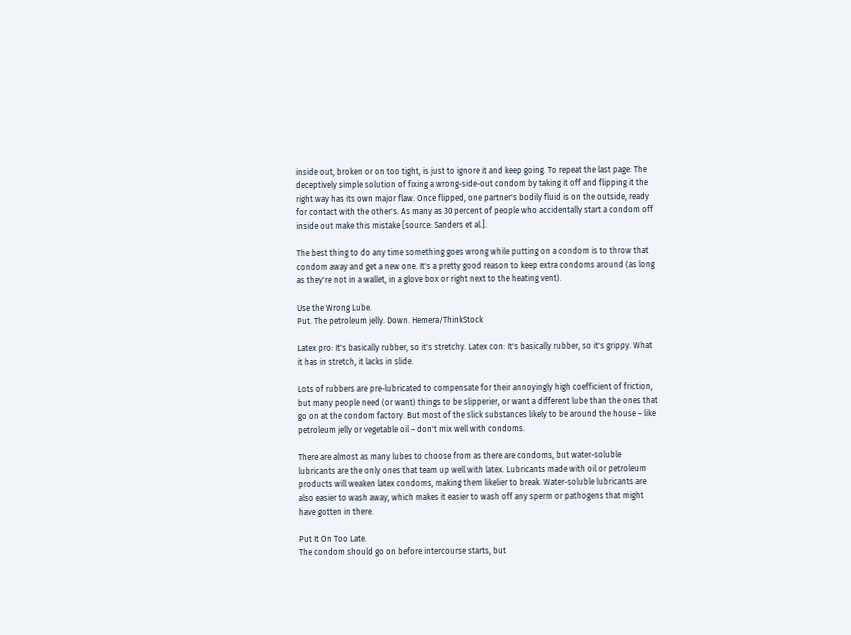inside out, broken or on too tight, is just to ignore it and keep going. To repeat the last page: The deceptively simple solution of fixing a wrong-side-out condom by taking it off and flipping it the right way has its own major flaw. Once flipped, one partner's bodily fluid is on the outside, ready for contact with the other's. As many as 30 percent of people who accidentally start a condom off inside out make this mistake [source: Sanders et al.].

The best thing to do any time something goes wrong while putting on a condom is to throw that condom away and get a new one. It's a pretty good reason to keep extra condoms around (as long as they're not in a wallet, in a glove box or right next to the heating vent).

Use the Wrong Lube.
Put. The petroleum jelly. Down. Hemera/ThinkStock

Latex pro: It's basically rubber, so it's stretchy. Latex con: It's basically rubber, so it's grippy. What it has in stretch, it lacks in slide.

Lots of rubbers are pre-lubricated to compensate for their annoyingly high coefficient of friction, but many people need (or want) things to be slipperier, or want a different lube than the ones that go on at the condom factory. But most of the slick substances likely to be around the house – like petroleum jelly or vegetable oil – don't mix well with condoms.

There are almost as many lubes to choose from as there are condoms, but water-soluble lubricants are the only ones that team up well with latex. Lubricants made with oil or petroleum products will weaken latex condoms, making them likelier to break. Water-soluble lubricants are also easier to wash away, which makes it easier to wash off any sperm or pathogens that might have gotten in there.

Put It On Too Late.
The condom should go on before intercourse starts, but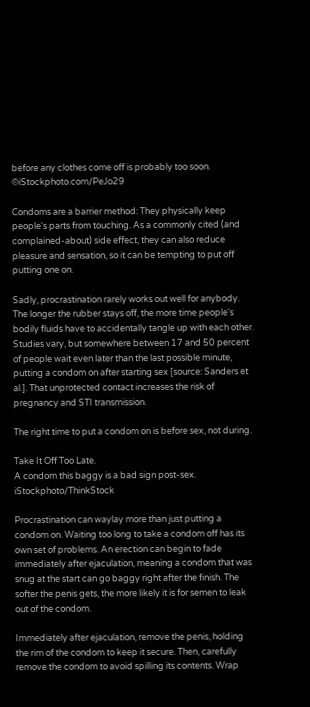before any clothes come off is probably too soon. ©iStockphoto.com/PeJo29

Condoms are a barrier method: They physically keep people's parts from touching. As a commonly cited (and complained-about) side effect, they can also reduce pleasure and sensation, so it can be tempting to put off putting one on.

Sadly, procrastination rarely works out well for anybody. The longer the rubber stays off, the more time people's bodily fluids have to accidentally tangle up with each other. Studies vary, but somewhere between 17 and 50 percent of people wait even later than the last possible minute, putting a condom on after starting sex [source: Sanders et al.]. That unprotected contact increases the risk of pregnancy and STI transmission.

The right time to put a condom on is before sex, not during.

Take It Off Too Late.
A condom this baggy is a bad sign post-sex. iStockphoto/ThinkStock

Procrastination can waylay more than just putting a condom on. Waiting too long to take a condom off has its own set of problems. An erection can begin to fade immediately after ejaculation, meaning a condom that was snug at the start can go baggy right after the finish. The softer the penis gets, the more likely it is for semen to leak out of the condom.

Immediately after ejaculation, remove the penis, holding the rim of the condom to keep it secure. Then, carefully remove the condom to avoid spilling its contents. Wrap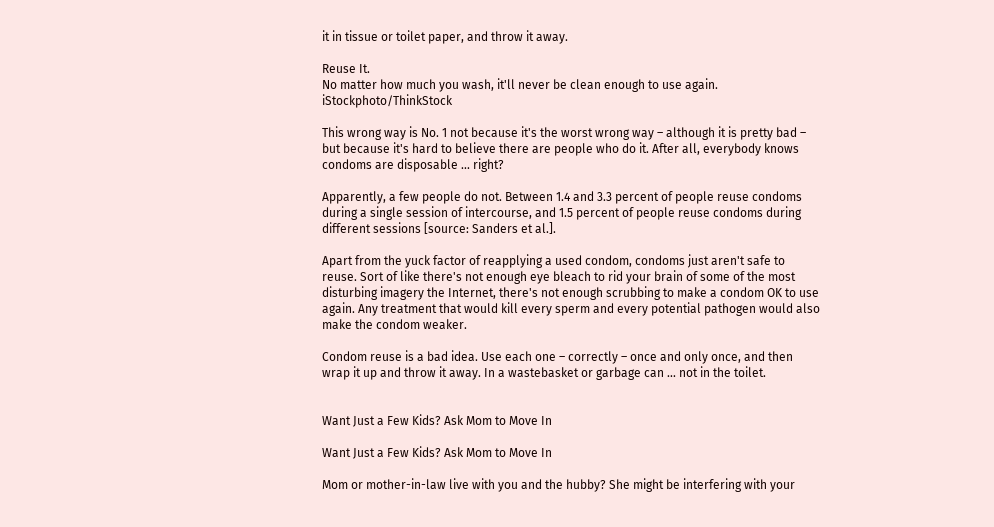it in tissue or toilet paper, and throw it away.

Reuse It.
No matter how much you wash, it'll never be clean enough to use again. iStockphoto/ThinkStock

This wrong way is No. 1 not because it's the worst wrong way – although it is pretty bad – but because it's hard to believe there are people who do it. After all, everybody knows condoms are disposable ... right?

Apparently, a few people do not. Between 1.4 and 3.3 percent of people reuse condoms during a single session of intercourse, and 1.5 percent of people reuse condoms during different sessions [source: Sanders et al.].

Apart from the yuck factor of reapplying a used condom, condoms just aren't safe to reuse. Sort of like there's not enough eye bleach to rid your brain of some of the most disturbing imagery the Internet, there's not enough scrubbing to make a condom OK to use again. Any treatment that would kill every sperm and every potential pathogen would also make the condom weaker.

Condom reuse is a bad idea. Use each one – correctly – once and only once, and then wrap it up and throw it away. In a wastebasket or garbage can ... not in the toilet.


Want Just a Few Kids? Ask Mom to Move In

Want Just a Few Kids? Ask Mom to Move In

Mom or mother-in-law live with you and the hubby? She might be interfering with your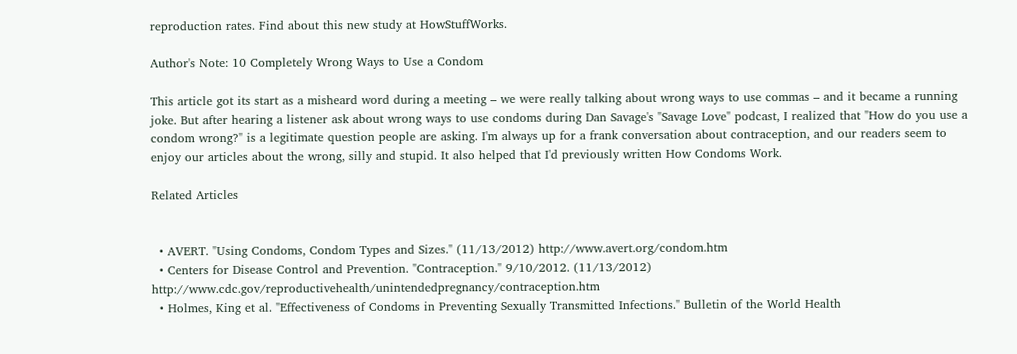reproduction rates. Find about this new study at HowStuffWorks.

Author's Note: 10 Completely Wrong Ways to Use a Condom

This article got its start as a misheard word during a meeting – we were really talking about wrong ways to use commas – and it became a running joke. But after hearing a listener ask about wrong ways to use condoms during Dan Savage's "Savage Love" podcast, I realized that "How do you use a condom wrong?" is a legitimate question people are asking. I'm always up for a frank conversation about contraception, and our readers seem to enjoy our articles about the wrong, silly and stupid. It also helped that I'd previously written How Condoms Work.

Related Articles


  • AVERT. "Using Condoms, Condom Types and Sizes." (11/13/2012) http://www.avert.org/condom.htm
  • Centers for Disease Control and Prevention. "Contraception." 9/10/2012. (11/13/2012) http://www.cdc.gov/reproductivehealth/unintendedpregnancy/contraception.htm
  • Holmes, King et al. "Effectiveness of Condoms in Preventing Sexually Transmitted Infections." Bulletin of the World Health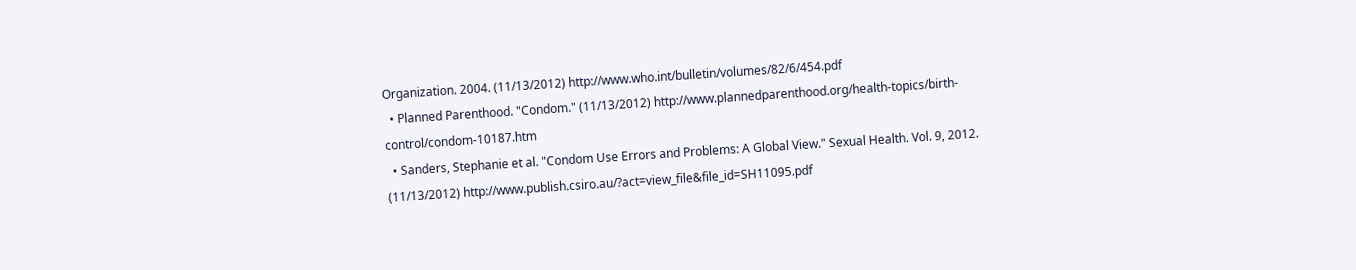Organization. 2004. (11/13/2012) http://www.who.int/bulletin/volumes/82/6/454.pdf
  • Planned Parenthood. "Condom." (11/13/2012) http://www.plannedparenthood.org/health-topics/birth-control/condom-10187.htm
  • Sanders, Stephanie et al. "Condom Use Errors and Problems: A Global View." Sexual Health. Vol. 9, 2012. (11/13/2012) http://www.publish.csiro.au/?act=view_file&file_id=SH11095.pdf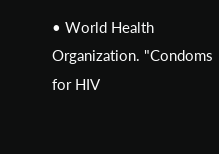• World Health Organization. "Condoms for HIV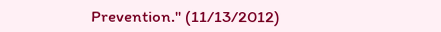Prevention." (11/13/2012)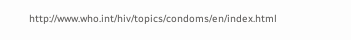http://www.who.int/hiv/topics/condoms/en/index.html